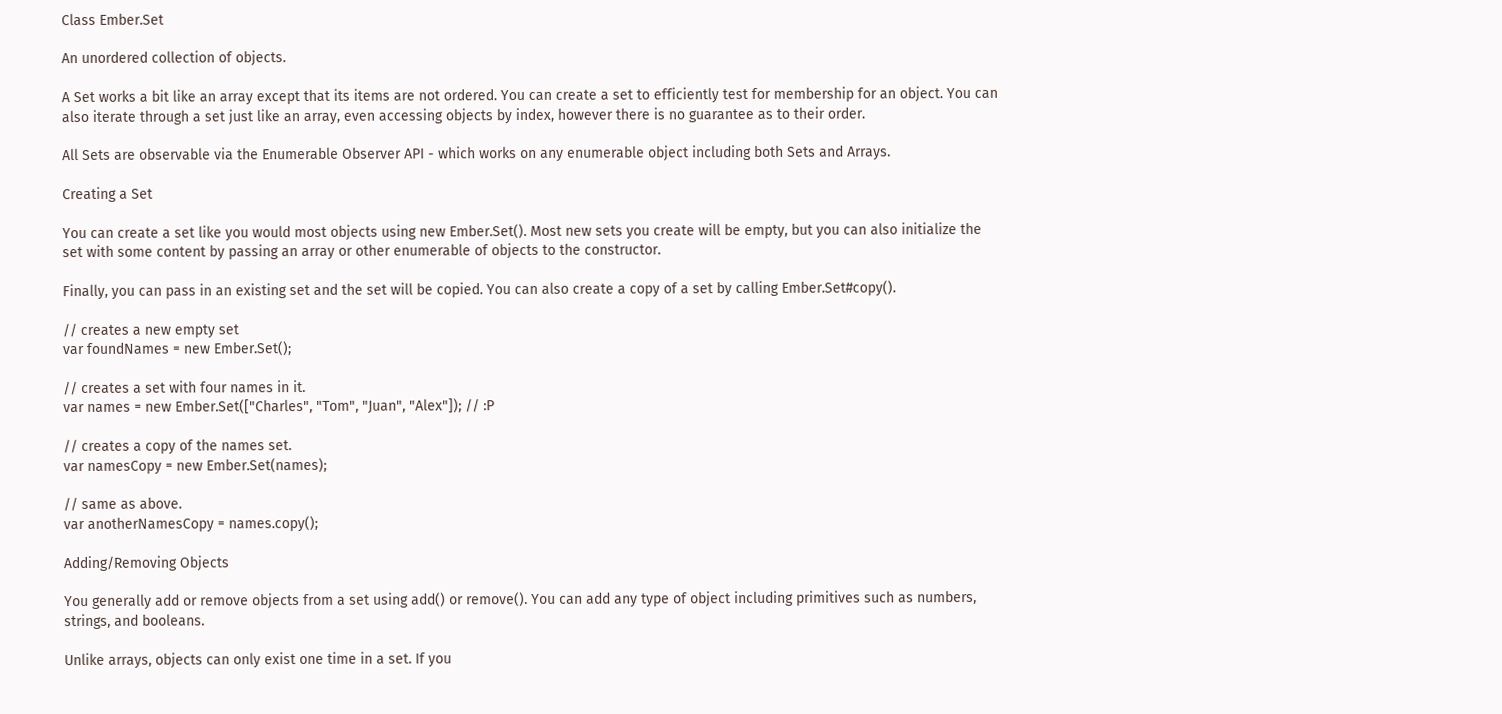Class Ember.Set

An unordered collection of objects.

A Set works a bit like an array except that its items are not ordered. You can create a set to efficiently test for membership for an object. You can also iterate through a set just like an array, even accessing objects by index, however there is no guarantee as to their order.

All Sets are observable via the Enumerable Observer API - which works on any enumerable object including both Sets and Arrays.

Creating a Set

You can create a set like you would most objects using new Ember.Set(). Most new sets you create will be empty, but you can also initialize the set with some content by passing an array or other enumerable of objects to the constructor.

Finally, you can pass in an existing set and the set will be copied. You can also create a copy of a set by calling Ember.Set#copy().

// creates a new empty set
var foundNames = new Ember.Set();

// creates a set with four names in it.
var names = new Ember.Set(["Charles", "Tom", "Juan", "Alex"]); // :P

// creates a copy of the names set.
var namesCopy = new Ember.Set(names);

// same as above.
var anotherNamesCopy = names.copy();

Adding/Removing Objects

You generally add or remove objects from a set using add() or remove(). You can add any type of object including primitives such as numbers, strings, and booleans.

Unlike arrays, objects can only exist one time in a set. If you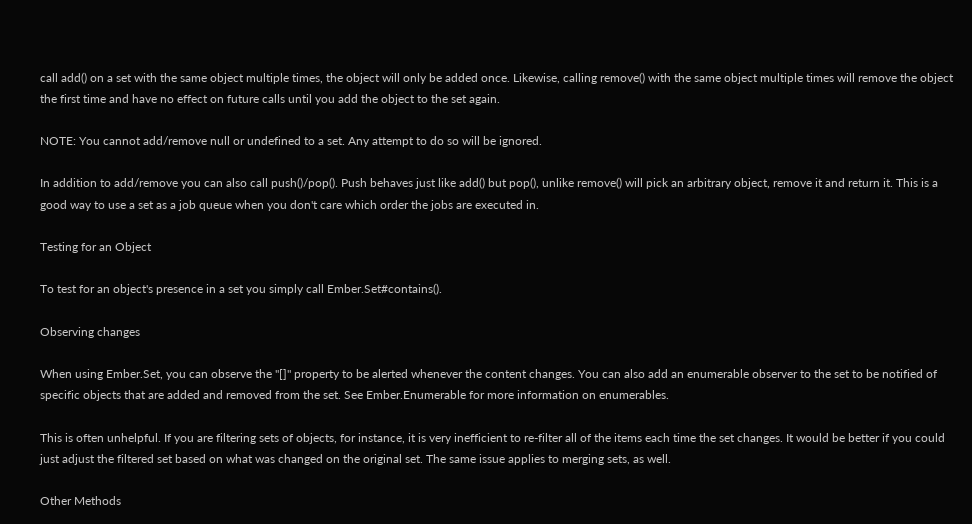call add() on a set with the same object multiple times, the object will only be added once. Likewise, calling remove() with the same object multiple times will remove the object the first time and have no effect on future calls until you add the object to the set again.

NOTE: You cannot add/remove null or undefined to a set. Any attempt to do so will be ignored.

In addition to add/remove you can also call push()/pop(). Push behaves just like add() but pop(), unlike remove() will pick an arbitrary object, remove it and return it. This is a good way to use a set as a job queue when you don't care which order the jobs are executed in.

Testing for an Object

To test for an object's presence in a set you simply call Ember.Set#contains().

Observing changes

When using Ember.Set, you can observe the "[]" property to be alerted whenever the content changes. You can also add an enumerable observer to the set to be notified of specific objects that are added and removed from the set. See Ember.Enumerable for more information on enumerables.

This is often unhelpful. If you are filtering sets of objects, for instance, it is very inefficient to re-filter all of the items each time the set changes. It would be better if you could just adjust the filtered set based on what was changed on the original set. The same issue applies to merging sets, as well.

Other Methods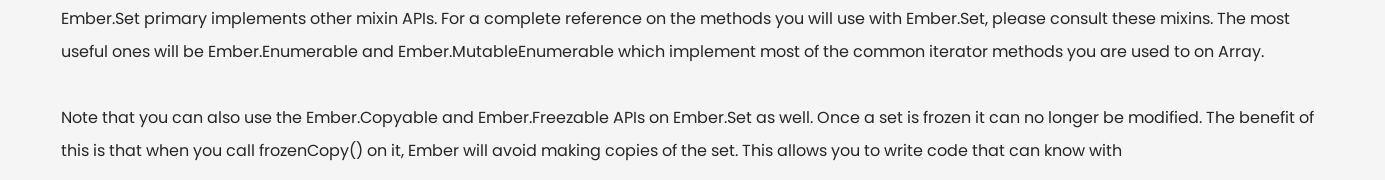Ember.Set primary implements other mixin APIs. For a complete reference on the methods you will use with Ember.Set, please consult these mixins. The most useful ones will be Ember.Enumerable and Ember.MutableEnumerable which implement most of the common iterator methods you are used to on Array.

Note that you can also use the Ember.Copyable and Ember.Freezable APIs on Ember.Set as well. Once a set is frozen it can no longer be modified. The benefit of this is that when you call frozenCopy() on it, Ember will avoid making copies of the set. This allows you to write code that can know with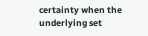certainty when the underlying set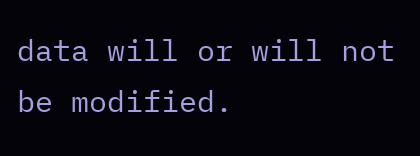data will or will not be modified.